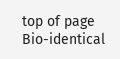top of page
Bio-identical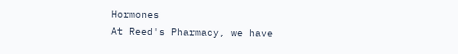Hormones
At Reed's Pharmacy, we have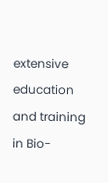extensive education and training in Bio-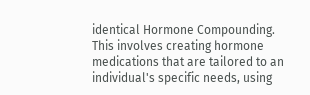identical Hormone Compounding. This involves creating hormone medications that are tailored to an individual's specific needs, using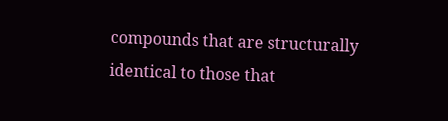compounds that are structurally identical to those that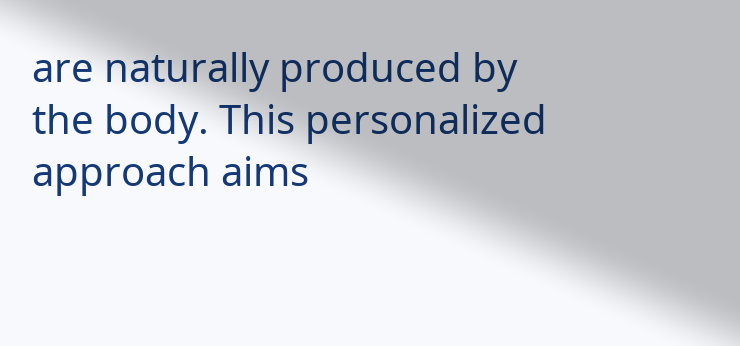are naturally produced by the body. This personalized approach aims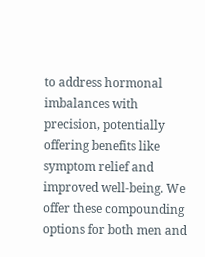to address hormonal imbalances with precision, potentially offering benefits like symptom relief and improved well-being. We offer these compounding options for both men and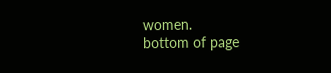women.
bottom of page